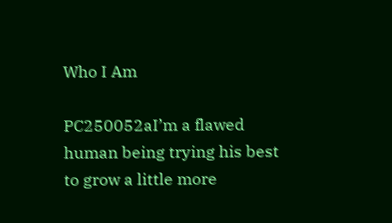Who I Am

PC250052aI’m a flawed human being trying his best to grow a little more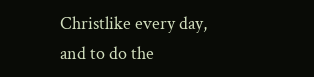Christlike every day, and to do the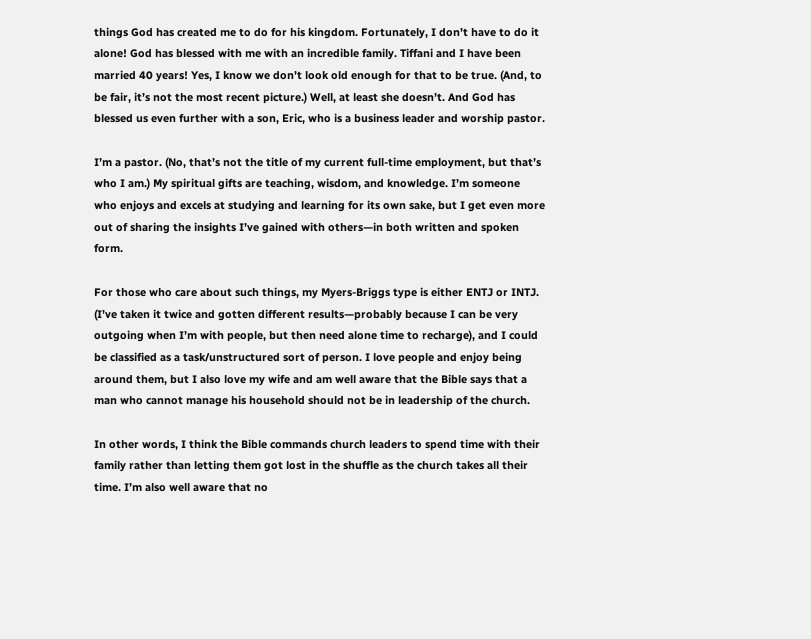things God has created me to do for his kingdom. Fortunately, I don’t have to do it alone! God has blessed with me with an incredible family. Tiffani and I have been married 40 years! Yes, I know we don’t look old enough for that to be true. (And, to be fair, it’s not the most recent picture.) Well, at least she doesn’t. And God has blessed us even further with a son, Eric, who is a business leader and worship pastor.

I’m a pastor. (No, that’s not the title of my current full-time employment, but that’s who I am.) My spiritual gifts are teaching, wisdom, and knowledge. I’m someone who enjoys and excels at studying and learning for its own sake, but I get even more out of sharing the insights I’ve gained with others—in both written and spoken form.

For those who care about such things, my Myers-Briggs type is either ENTJ or INTJ. (I’ve taken it twice and gotten different results—probably because I can be very outgoing when I’m with people, but then need alone time to recharge), and I could be classified as a task/unstructured sort of person. I love people and enjoy being around them, but I also love my wife and am well aware that the Bible says that a man who cannot manage his household should not be in leadership of the church.

In other words, I think the Bible commands church leaders to spend time with their family rather than letting them got lost in the shuffle as the church takes all their time. I’m also well aware that no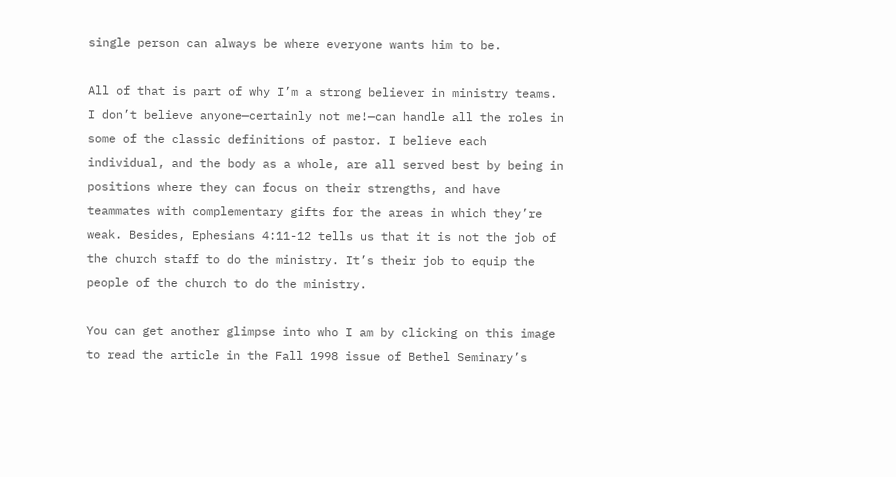single person can always be where everyone wants him to be.

All of that is part of why I’m a strong believer in ministry teams. I don’t believe anyone—certainly not me!—can handle all the roles in some of the classic definitions of pastor. I believe each individual, and the body as a whole, are all served best by being in positions where they can focus on their strengths, and have teammates with complementary gifts for the areas in which they’re weak. Besides, Ephesians 4:11-12 tells us that it is not the job of the church staff to do the ministry. It’s their job to equip the people of the church to do the ministry.

You can get another glimpse into who I am by clicking on this image to read the article in the Fall 1998 issue of Bethel Seminary’s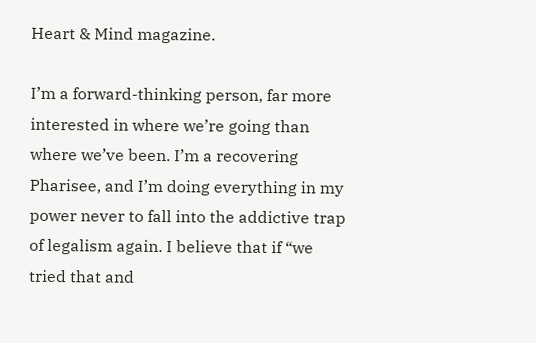Heart & Mind magazine.

I’m a forward-thinking person, far more interested in where we’re going than where we’ve been. I’m a recovering Pharisee, and I’m doing everything in my power never to fall into the addictive trap of legalism again. I believe that if “we tried that and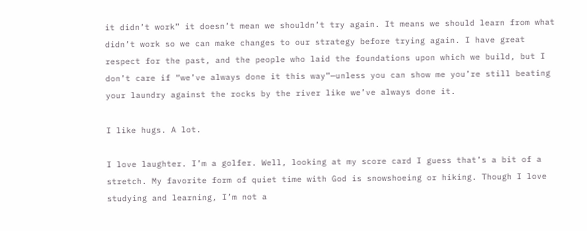it didn’t work” it doesn’t mean we shouldn’t try again. It means we should learn from what didn’t work so we can make changes to our strategy before trying again. I have great respect for the past, and the people who laid the foundations upon which we build, but I don’t care if “we’ve always done it this way”—unless you can show me you’re still beating your laundry against the rocks by the river like we’ve always done it.

I like hugs. A lot.

I love laughter. I’m a golfer. Well, looking at my score card I guess that’s a bit of a stretch. My favorite form of quiet time with God is snowshoeing or hiking. Though I love studying and learning, I’m not a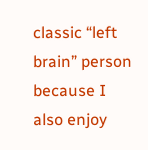classic “left brain” person because I also enjoy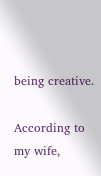being creative.

According to my wife,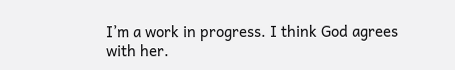I’m a work in progress. I think God agrees with her.